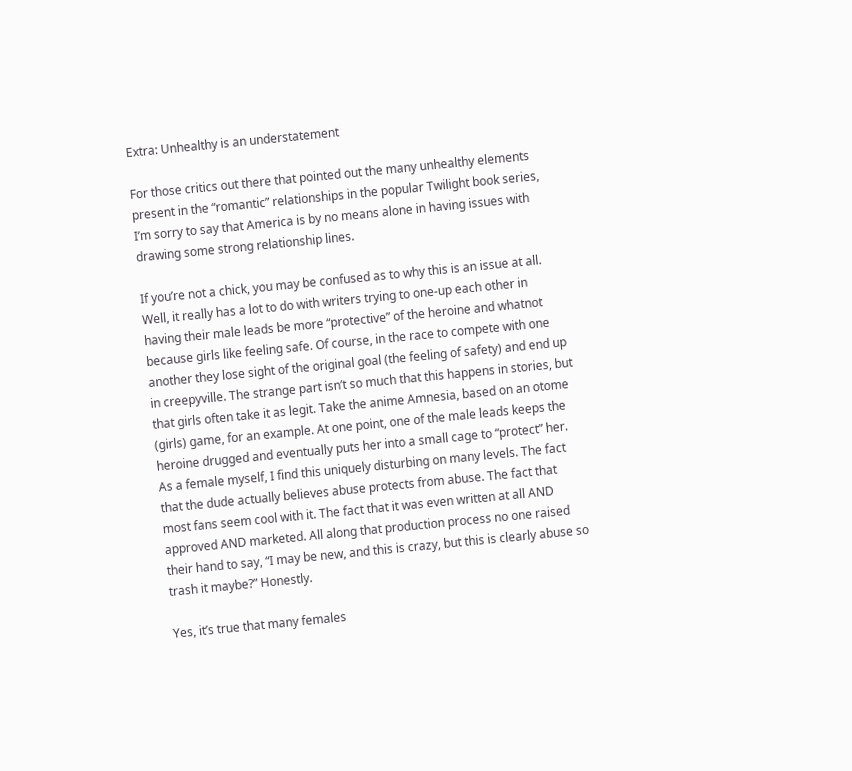Extra: Unhealthy is an understatement

For those critics out there that pointed out the many unhealthy elements present in the “romantic” relationships in the popular Twilight book series, I’m sorry to say that America is by no means alone in having issues with drawing some strong relationship lines.

If you’re not a chick, you may be confused as to why this is an issue at all. Well, it really has a lot to do with writers trying to one-up each other in having their male leads be more “protective” of the heroine and whatnot because girls like feeling safe. Of course, in the race to compete with one another they lose sight of the original goal (the feeling of safety) and end up in creepyville. The strange part isn’t so much that this happens in stories, but that girls often take it as legit. Take the anime Amnesia, based on an otome (girls) game, for an example. At one point, one of the male leads keeps the heroine drugged and eventually puts her into a small cage to “protect” her. As a female myself, I find this uniquely disturbing on many levels. The fact that the dude actually believes abuse protects from abuse. The fact that most fans seem cool with it. The fact that it was even written at all AND approved AND marketed. All along that production process no one raised their hand to say, “I may be new, and this is crazy, but this is clearly abuse so trash it maybe?” Honestly.

Yes, it’s true that many females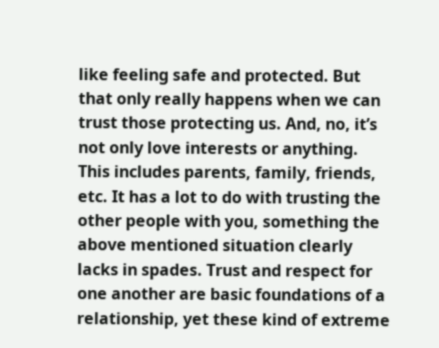like feeling safe and protected. But that only really happens when we can trust those protecting us. And, no, it’s not only love interests or anything. This includes parents, family, friends, etc. It has a lot to do with trusting the other people with you, something the above mentioned situation clearly lacks in spades. Trust and respect for one another are basic foundations of a relationship, yet these kind of extreme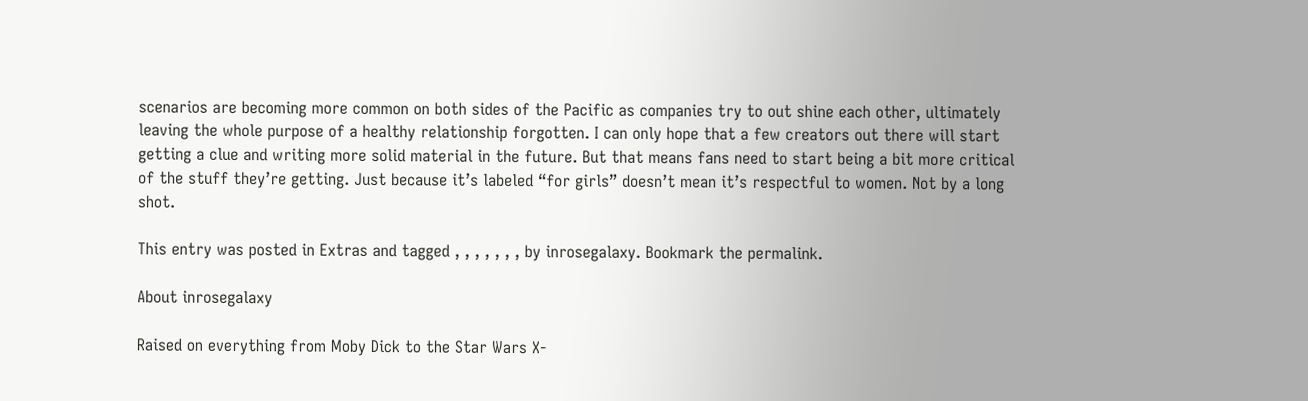scenarios are becoming more common on both sides of the Pacific as companies try to out shine each other, ultimately leaving the whole purpose of a healthy relationship forgotten. I can only hope that a few creators out there will start getting a clue and writing more solid material in the future. But that means fans need to start being a bit more critical of the stuff they’re getting. Just because it’s labeled “for girls” doesn’t mean it’s respectful to women. Not by a long shot.

This entry was posted in Extras and tagged , , , , , , , by inrosegalaxy. Bookmark the permalink.

About inrosegalaxy

Raised on everything from Moby Dick to the Star Wars X-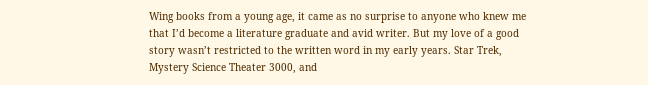Wing books from a young age, it came as no surprise to anyone who knew me that I’d become a literature graduate and avid writer. But my love of a good story wasn’t restricted to the written word in my early years. Star Trek, Mystery Science Theater 3000, and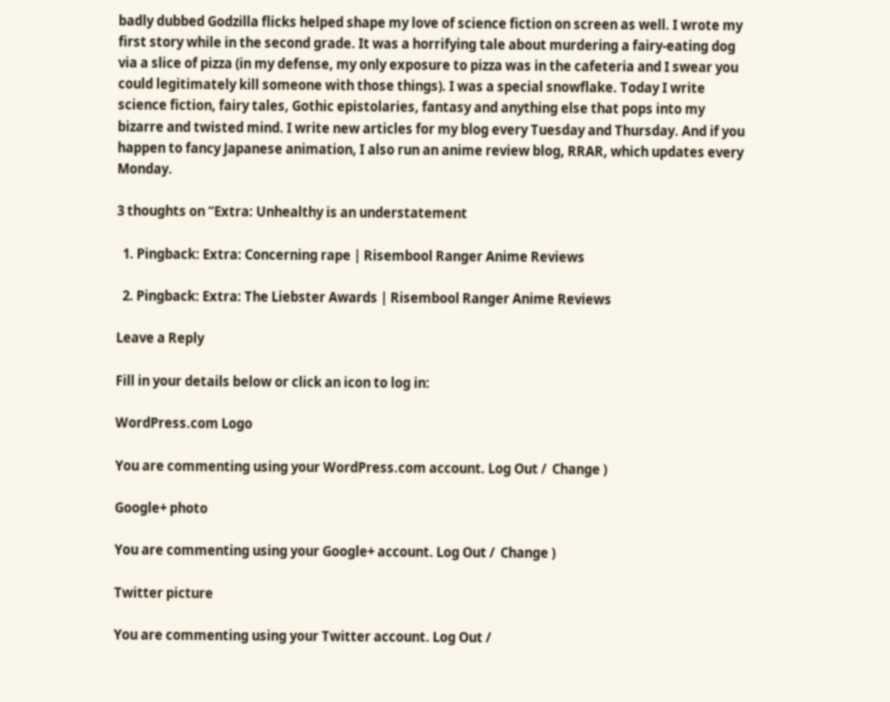badly dubbed Godzilla flicks helped shape my love of science fiction on screen as well. I wrote my first story while in the second grade. It was a horrifying tale about murdering a fairy-eating dog via a slice of pizza (in my defense, my only exposure to pizza was in the cafeteria and I swear you could legitimately kill someone with those things). I was a special snowflake. Today I write science fiction, fairy tales, Gothic epistolaries, fantasy and anything else that pops into my bizarre and twisted mind. I write new articles for my blog every Tuesday and Thursday. And if you happen to fancy Japanese animation, I also run an anime review blog, RRAR, which updates every Monday.

3 thoughts on “Extra: Unhealthy is an understatement

  1. Pingback: Extra: Concerning rape | Risembool Ranger Anime Reviews

  2. Pingback: Extra: The Liebster Awards | Risembool Ranger Anime Reviews

Leave a Reply

Fill in your details below or click an icon to log in:

WordPress.com Logo

You are commenting using your WordPress.com account. Log Out /  Change )

Google+ photo

You are commenting using your Google+ account. Log Out /  Change )

Twitter picture

You are commenting using your Twitter account. Log Out /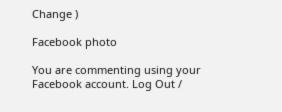Change )

Facebook photo

You are commenting using your Facebook account. Log Out /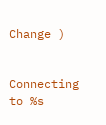Change )


Connecting to %s